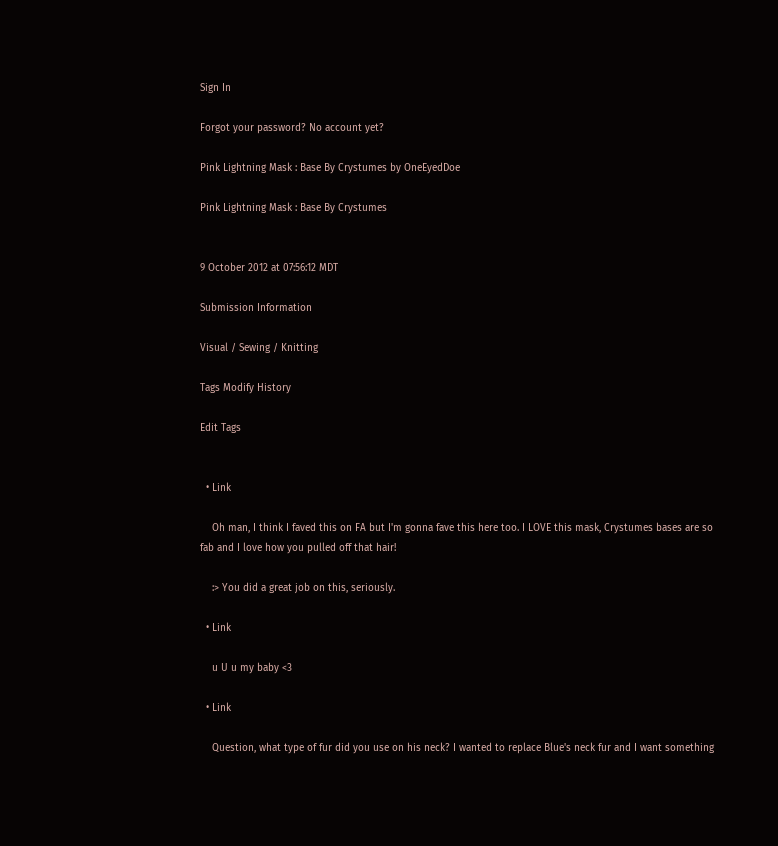Sign In

Forgot your password? No account yet?

Pink Lightning Mask : Base By Crystumes by OneEyedDoe

Pink Lightning Mask : Base By Crystumes


9 October 2012 at 07:56:12 MDT

Submission Information

Visual / Sewing / Knitting

Tags Modify History

Edit Tags


  • Link

    Oh man, I think I faved this on FA but I'm gonna fave this here too. I LOVE this mask, Crystumes bases are so fab and I love how you pulled off that hair!

    :> You did a great job on this, seriously.

  • Link

    u U u my baby <3

  • Link

    Question, what type of fur did you use on his neck? I wanted to replace Blue's neck fur and I want something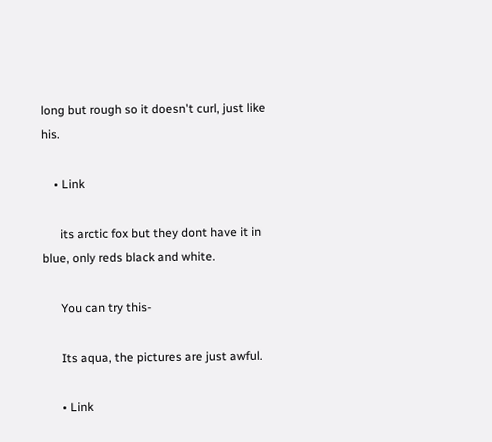long but rough so it doesn't curl, just like his.

    • Link

      its arctic fox but they dont have it in blue, only reds black and white.

      You can try this-

      Its aqua, the pictures are just awful.

      • Link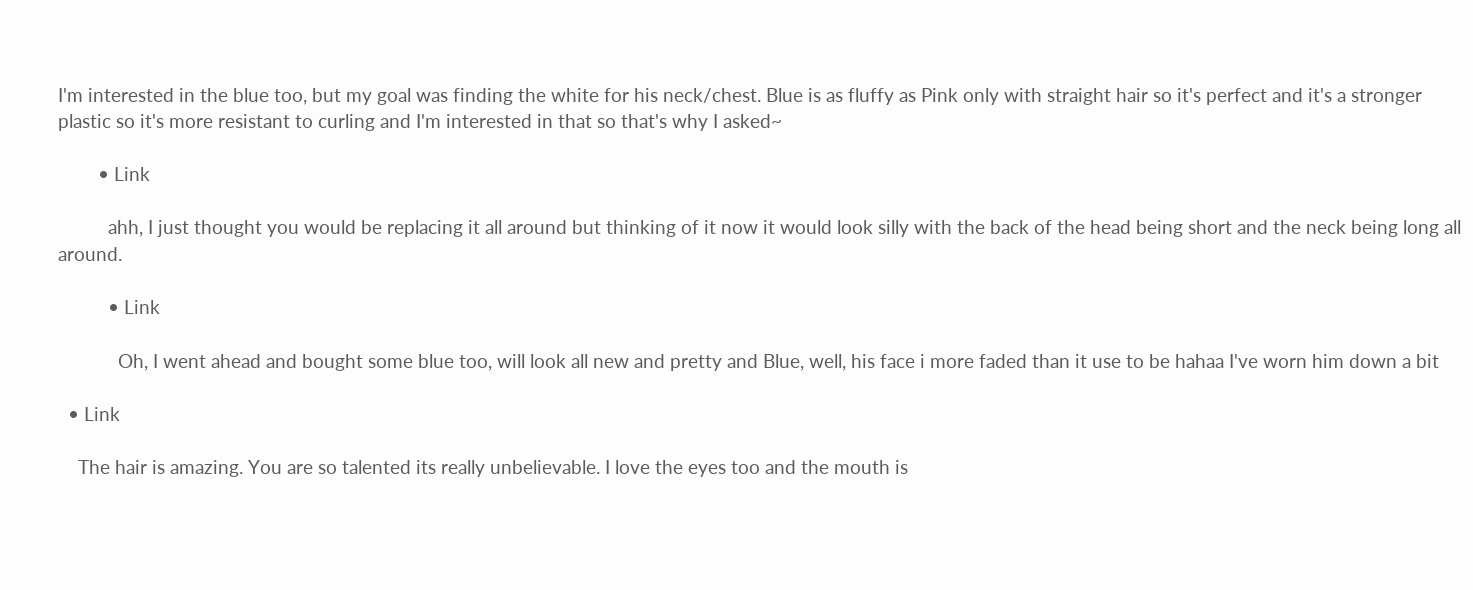I'm interested in the blue too, but my goal was finding the white for his neck/chest. Blue is as fluffy as Pink only with straight hair so it's perfect and it's a stronger plastic so it's more resistant to curling and I'm interested in that so that's why I asked~

        • Link

          ahh, I just thought you would be replacing it all around but thinking of it now it would look silly with the back of the head being short and the neck being long all around.

          • Link

            Oh, I went ahead and bought some blue too, will look all new and pretty and Blue, well, his face i more faded than it use to be hahaa I've worn him down a bit

  • Link

    The hair is amazing. You are so talented its really unbelievable. I love the eyes too and the mouth is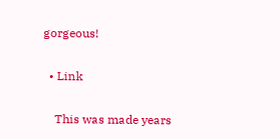gorgeous!

  • Link

    This was made years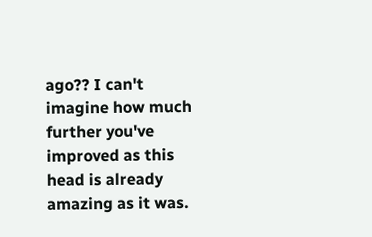ago?? I can't imagine how much further you've improved as this head is already amazing as it was.